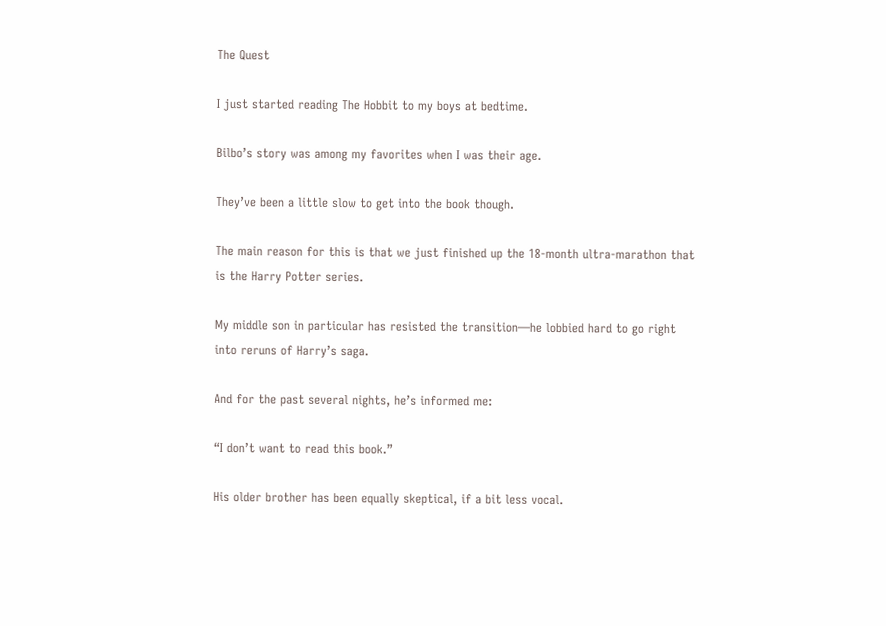The Quest

I just started reading The Hobbit to my boys at bedtime.

Bilbo’s story was among my favorites when I was their age.

They’ve been a little slow to get into the book though.

The main reason for this is that we just finished up the 18-month ultra-marathon that is the Harry Potter series.

My middle son in particular has resisted the transition—he lobbied hard to go right into reruns of Harry’s saga.

And for the past several nights, he’s informed me:

“I don’t want to read this book.”

His older brother has been equally skeptical, if a bit less vocal.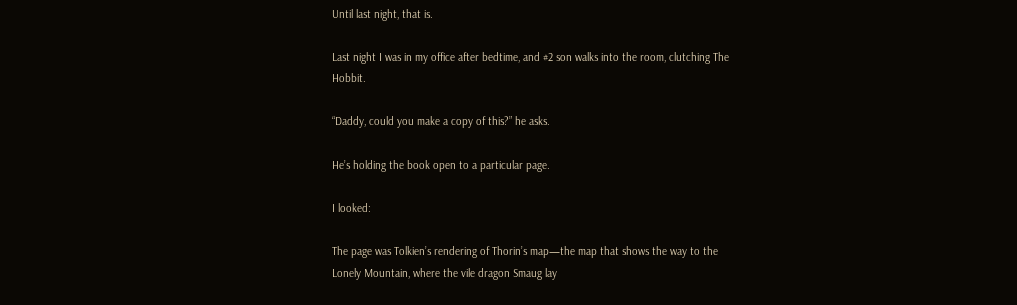Until last night, that is.

Last night I was in my office after bedtime, and #2 son walks into the room, clutching The Hobbit.

“Daddy, could you make a copy of this?” he asks.

He’s holding the book open to a particular page.

I looked:

The page was Tolkien’s rendering of Thorin’s map—the map that shows the way to the Lonely Mountain, where the vile dragon Smaug lay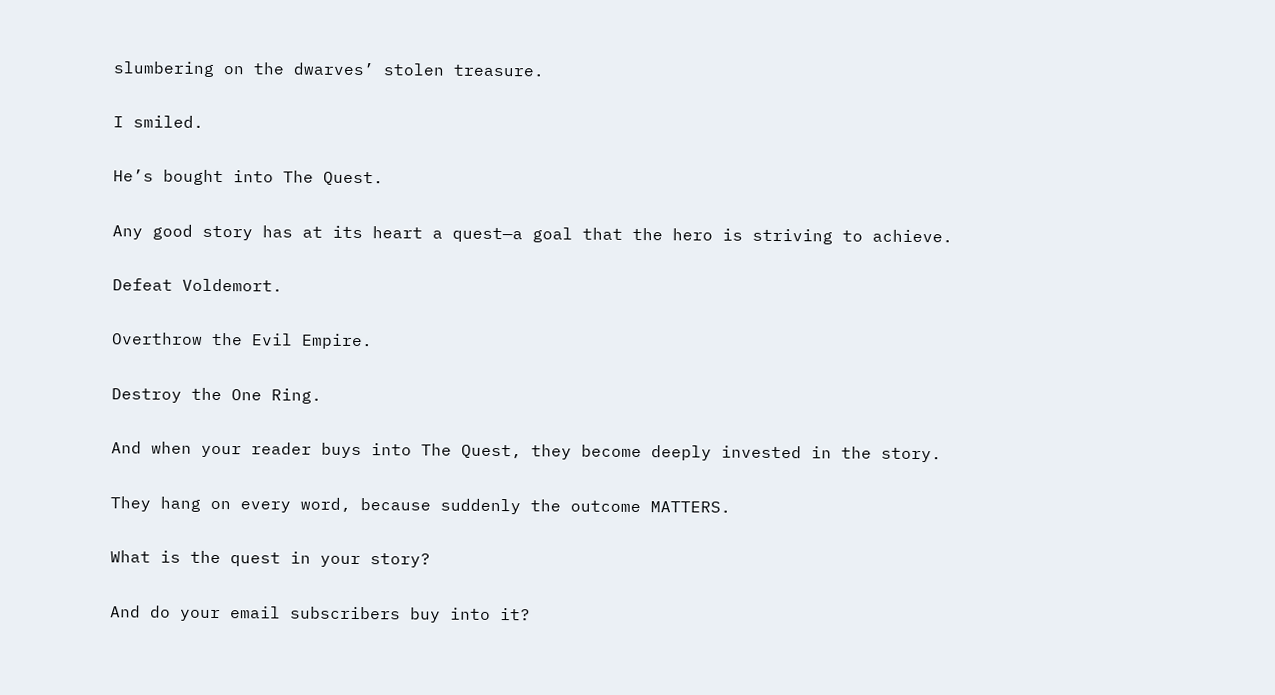slumbering on the dwarves’ stolen treasure.

I smiled.

He’s bought into The Quest.

Any good story has at its heart a quest—a goal that the hero is striving to achieve.

Defeat Voldemort.

Overthrow the Evil Empire.

Destroy the One Ring.

And when your reader buys into The Quest, they become deeply invested in the story.

They hang on every word, because suddenly the outcome MATTERS.

What is the quest in your story?

And do your email subscribers buy into it?